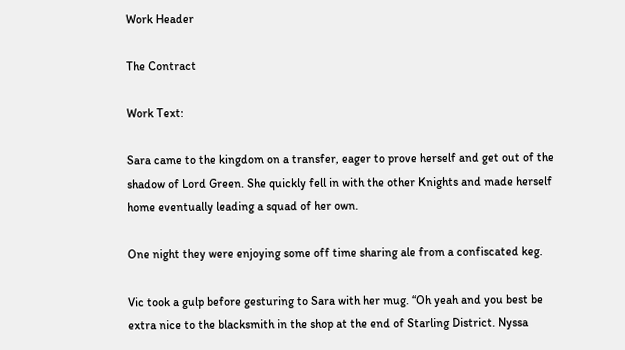Work Header

The Contract

Work Text:

Sara came to the kingdom on a transfer, eager to prove herself and get out of the shadow of Lord Green. She quickly fell in with the other Knights and made herself home eventually leading a squad of her own.

One night they were enjoying some off time sharing ale from a confiscated keg.

Vic took a gulp before gesturing to Sara with her mug. “Oh yeah and you best be extra nice to the blacksmith in the shop at the end of Starling District. Nyssa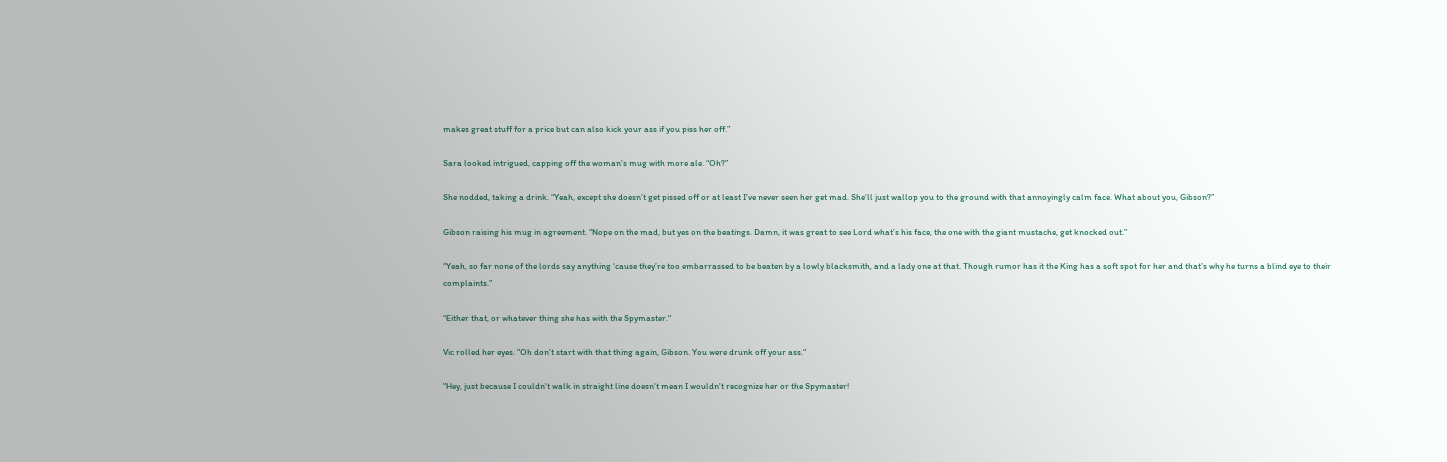makes great stuff for a price but can also kick your ass if you piss her off.”

Sara looked intrigued, capping off the woman's mug with more ale. “Oh?”

She nodded, taking a drink. “Yeah, except she doesn’t get pissed off or at least I've never seen her get mad. She’ll just wallop you to the ground with that annoyingly calm face. What about you, Gibson?”

Gibson raising his mug in agreement. “Nope on the mad, but yes on the beatings. Damn, it was great to see Lord what’s his face, the one with the giant mustache, get knocked out.”

“Yeah, so far none of the lords say anything ‘cause they’re too embarrassed to be beaten by a lowly blacksmith, and a lady one at that. Though rumor has it the King has a soft spot for her and that’s why he turns a blind eye to their complaints.”

“Either that, or whatever thing she has with the Spymaster."

Vic rolled her eyes. "Oh don't start with that thing again, Gibson. You were drunk off your ass."

"Hey, just because I couldn't walk in straight line doesn't mean I wouldn't recognize her or the Spymaster!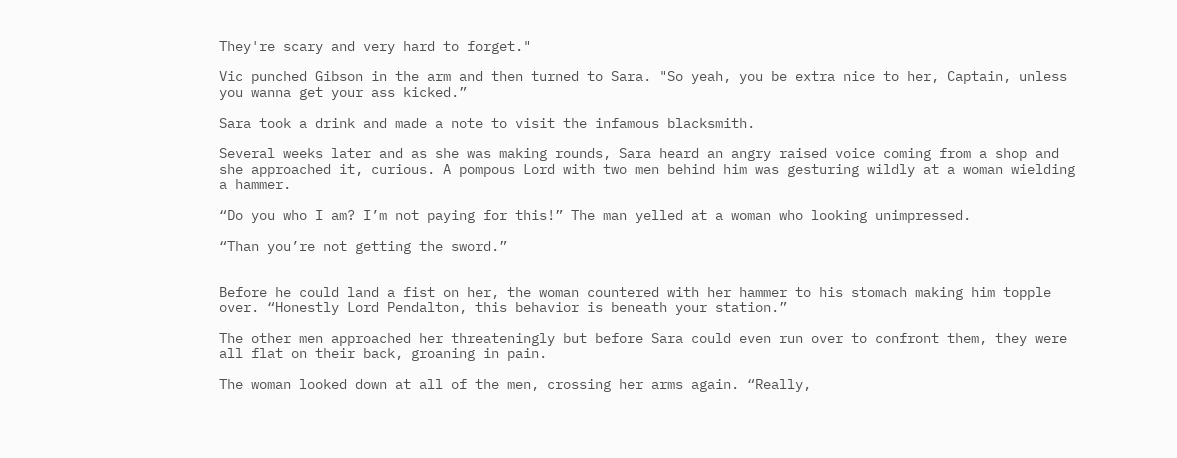They're scary and very hard to forget."

Vic punched Gibson in the arm and then turned to Sara. "So yeah, you be extra nice to her, Captain, unless you wanna get your ass kicked.”

Sara took a drink and made a note to visit the infamous blacksmith.

Several weeks later and as she was making rounds, Sara heard an angry raised voice coming from a shop and she approached it, curious. A pompous Lord with two men behind him was gesturing wildly at a woman wielding a hammer.

“Do you who I am? I’m not paying for this!” The man yelled at a woman who looking unimpressed.

“Than you’re not getting the sword.”


Before he could land a fist on her, the woman countered with her hammer to his stomach making him topple over. “Honestly Lord Pendalton, this behavior is beneath your station.”

The other men approached her threateningly but before Sara could even run over to confront them, they were all flat on their back, groaning in pain.

The woman looked down at all of the men, crossing her arms again. “Really,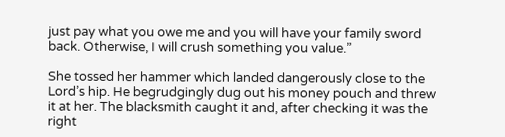just pay what you owe me and you will have your family sword back. Otherwise, I will crush something you value.”

She tossed her hammer which landed dangerously close to the Lord’s hip. He begrudgingly dug out his money pouch and threw it at her. The blacksmith caught it and, after checking it was the right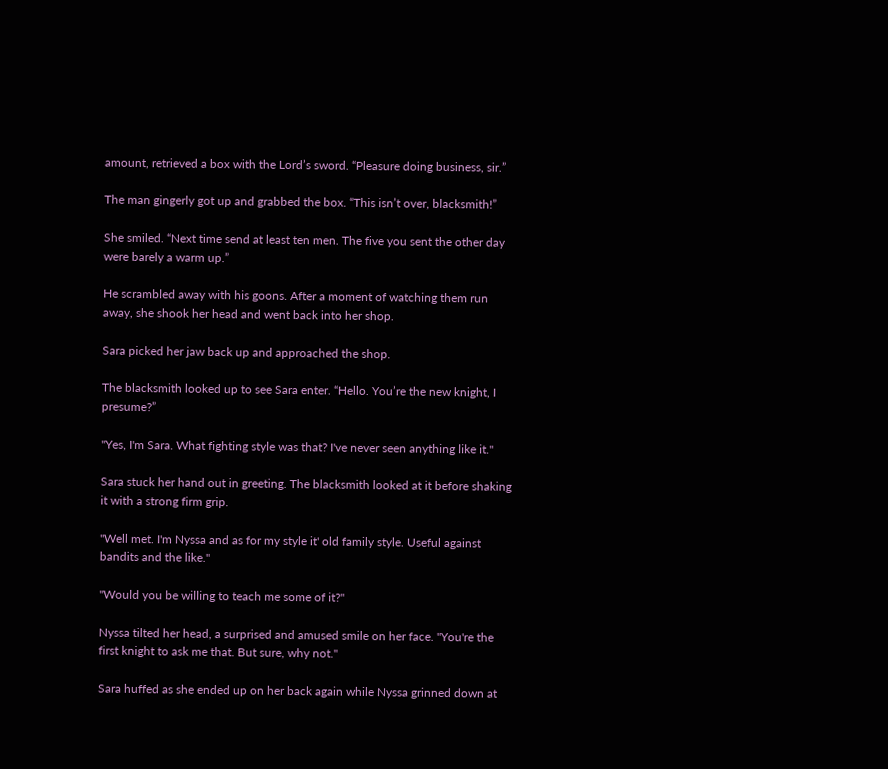amount, retrieved a box with the Lord’s sword. “Pleasure doing business, sir.”

The man gingerly got up and grabbed the box. “This isn’t over, blacksmith!”

She smiled. “Next time send at least ten men. The five you sent the other day were barely a warm up.”

He scrambled away with his goons. After a moment of watching them run away, she shook her head and went back into her shop.

Sara picked her jaw back up and approached the shop.

The blacksmith looked up to see Sara enter. “Hello. You’re the new knight, I presume?”

"Yes, I'm Sara. What fighting style was that? I've never seen anything like it."

Sara stuck her hand out in greeting. The blacksmith looked at it before shaking it with a strong firm grip.

"Well met. I'm Nyssa and as for my style it' old family style. Useful against bandits and the like."

"Would you be willing to teach me some of it?"

Nyssa tilted her head, a surprised and amused smile on her face. "You're the first knight to ask me that. But sure, why not."

Sara huffed as she ended up on her back again while Nyssa grinned down at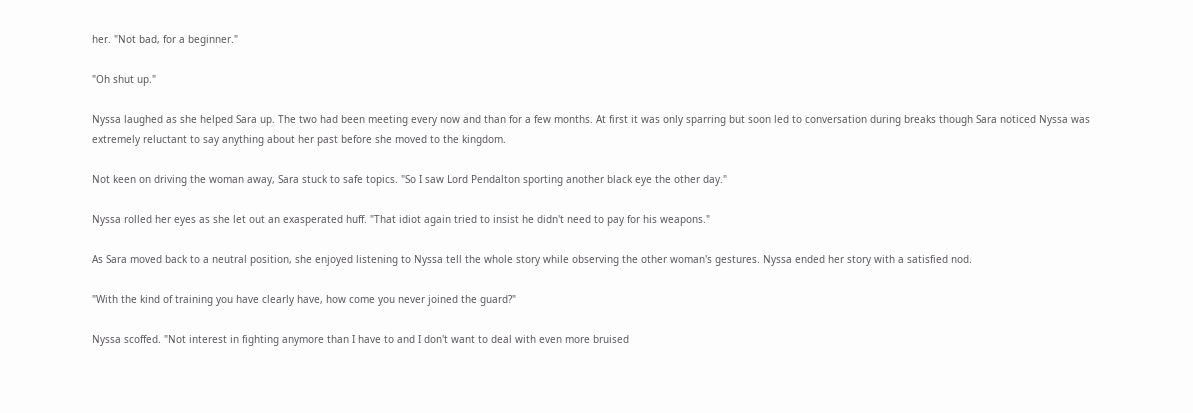her. "Not bad, for a beginner."

"Oh shut up."

Nyssa laughed as she helped Sara up. The two had been meeting every now and than for a few months. At first it was only sparring but soon led to conversation during breaks though Sara noticed Nyssa was extremely reluctant to say anything about her past before she moved to the kingdom.

Not keen on driving the woman away, Sara stuck to safe topics. "So I saw Lord Pendalton sporting another black eye the other day."

Nyssa rolled her eyes as she let out an exasperated huff. "That idiot again tried to insist he didn't need to pay for his weapons."

As Sara moved back to a neutral position, she enjoyed listening to Nyssa tell the whole story while observing the other woman's gestures. Nyssa ended her story with a satisfied nod.

"With the kind of training you have clearly have, how come you never joined the guard?"

Nyssa scoffed. "Not interest in fighting anymore than I have to and I don't want to deal with even more bruised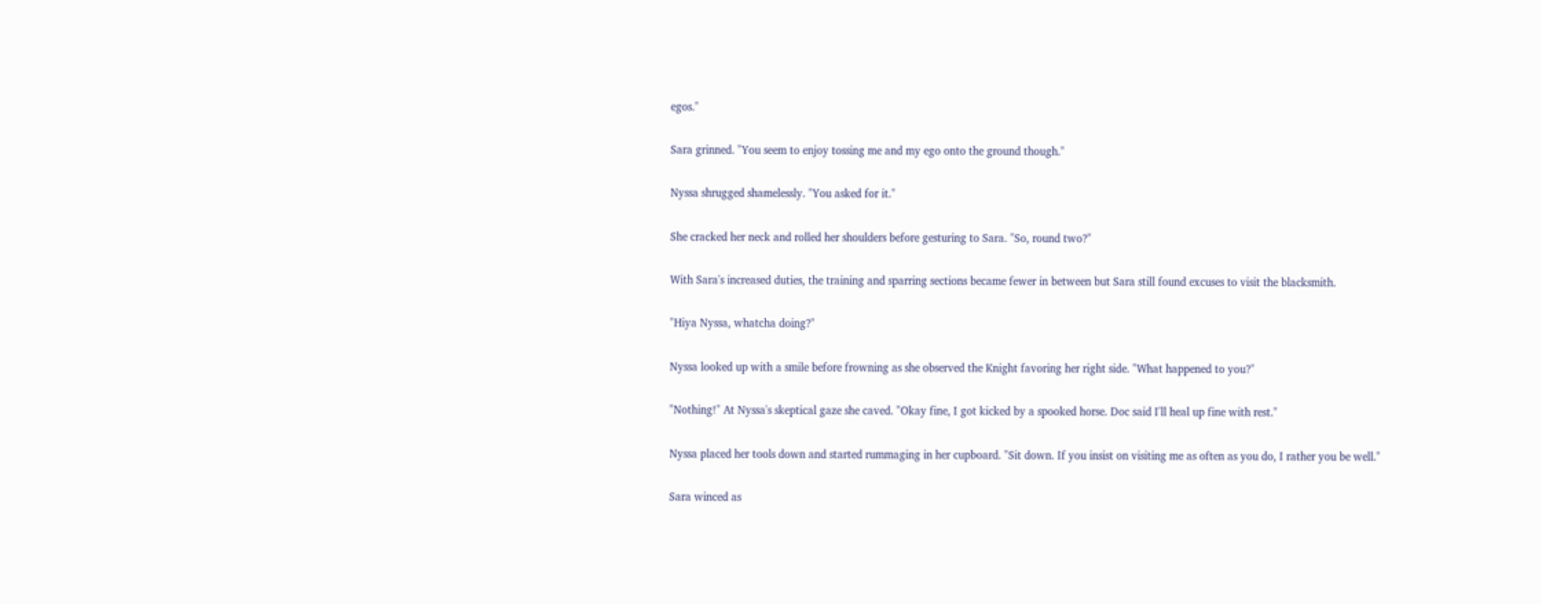egos."

Sara grinned. "You seem to enjoy tossing me and my ego onto the ground though."

Nyssa shrugged shamelessly. "You asked for it."

She cracked her neck and rolled her shoulders before gesturing to Sara. "So, round two?"

With Sara's increased duties, the training and sparring sections became fewer in between but Sara still found excuses to visit the blacksmith.

"Hiya Nyssa, whatcha doing?"

Nyssa looked up with a smile before frowning as she observed the Knight favoring her right side. "What happened to you?"

"Nothing!" At Nyssa's skeptical gaze she caved. "Okay fine, I got kicked by a spooked horse. Doc said I'll heal up fine with rest."

Nyssa placed her tools down and started rummaging in her cupboard. "Sit down. If you insist on visiting me as often as you do, I rather you be well."

Sara winced as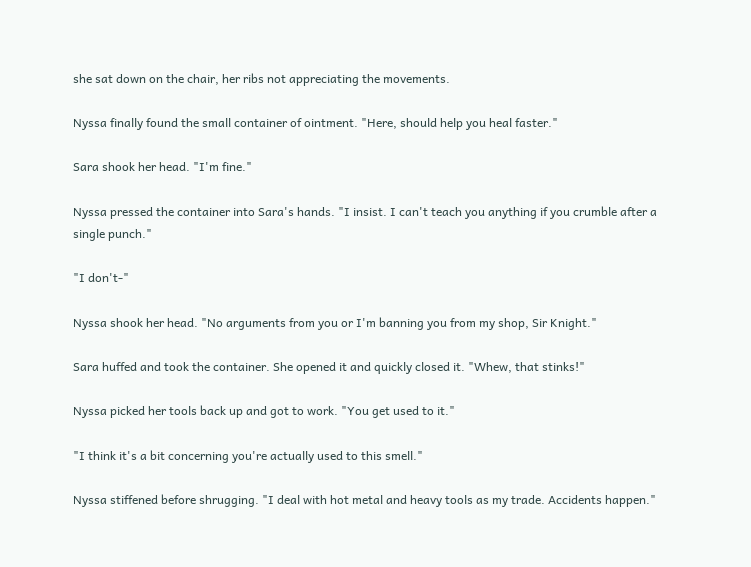she sat down on the chair, her ribs not appreciating the movements.

Nyssa finally found the small container of ointment. "Here, should help you heal faster."

Sara shook her head. "I'm fine."

Nyssa pressed the container into Sara's hands. "I insist. I can't teach you anything if you crumble after a single punch."

"I don't-"

Nyssa shook her head. "No arguments from you or I'm banning you from my shop, Sir Knight."

Sara huffed and took the container. She opened it and quickly closed it. "Whew, that stinks!"

Nyssa picked her tools back up and got to work. "You get used to it."

"I think it's a bit concerning you're actually used to this smell."

Nyssa stiffened before shrugging. "I deal with hot metal and heavy tools as my trade. Accidents happen."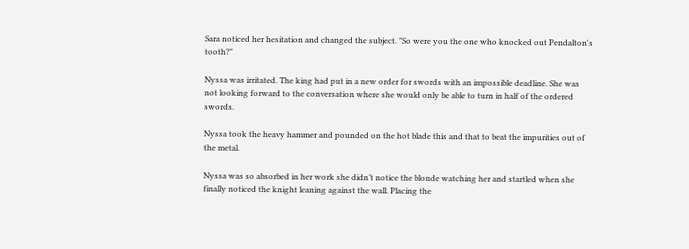Sara noticed her hesitation and changed the subject. "So were you the one who knocked out Pendalton's tooth?"

Nyssa was irritated. The king had put in a new order for swords with an impossible deadline. She was not looking forward to the conversation where she would only be able to turn in half of the ordered swords.

Nyssa took the heavy hammer and pounded on the hot blade this and that to beat the impurities out of the metal.

Nyssa was so absorbed in her work she didn’t notice the blonde watching her and startled when she finally noticed the knight leaning against the wall. Placing the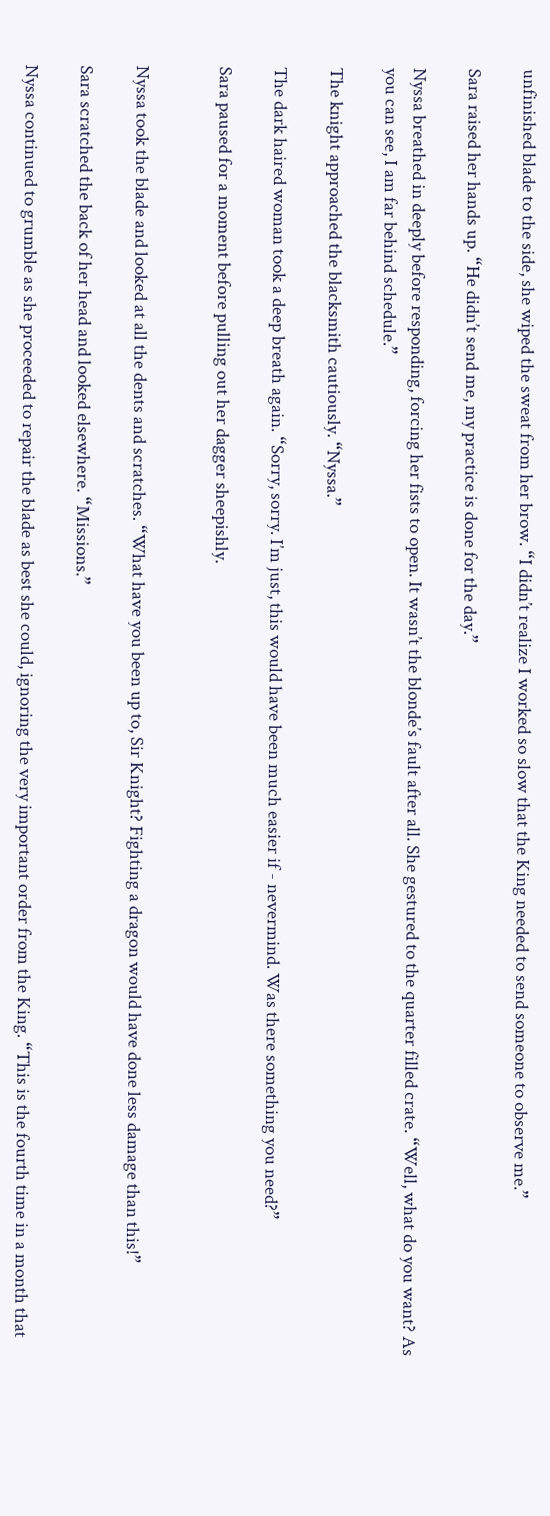unfinished blade to the side, she wiped the sweat from her brow. “I didn’t realize I worked so slow that the King needed to send someone to observe me.”

Sara raised her hands up. “He didn’t send me, my practice is done for the day.”

Nyssa breathed in deeply before responding, forcing her fists to open. It wasn’t the blonde’s fault after all. She gestured to the quarter filled crate. “Well, what do you want? As you can see, I am far behind schedule.”

The knight approached the blacksmith cautiously. “Nyssa.”

The dark haired woman took a deep breath again. “Sorry, sorry. I’m just, this would have been much easier if - nevermind. Was there something you need?”

Sara paused for a moment before pulling out her dagger sheepishly.


Nyssa took the blade and looked at all the dents and scratches. “What have you been up to, Sir Knight? Fighting a dragon would have done less damage than this!”

Sara scratched the back of her head and looked elsewhere. “Missions.”

Nyssa continued to grumble as she proceeded to repair the blade as best she could, ignoring the very important order from the King. “This is the fourth time in a month that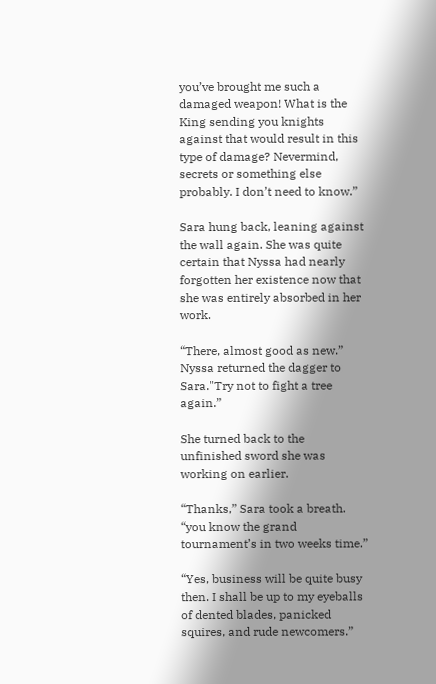you’ve brought me such a damaged weapon! What is the King sending you knights against that would result in this type of damage? Nevermind, secrets or something else probably. I don’t need to know.”

Sara hung back, leaning against the wall again. She was quite certain that Nyssa had nearly forgotten her existence now that she was entirely absorbed in her work.

“There, almost good as new.” Nyssa returned the dagger to Sara."Try not to fight a tree again.”

She turned back to the unfinished sword she was working on earlier.

“Thanks,” Sara took a breath. “you know the grand tournament’s in two weeks time.”

“Yes, business will be quite busy then. I shall be up to my eyeballs of dented blades, panicked squires, and rude newcomers.”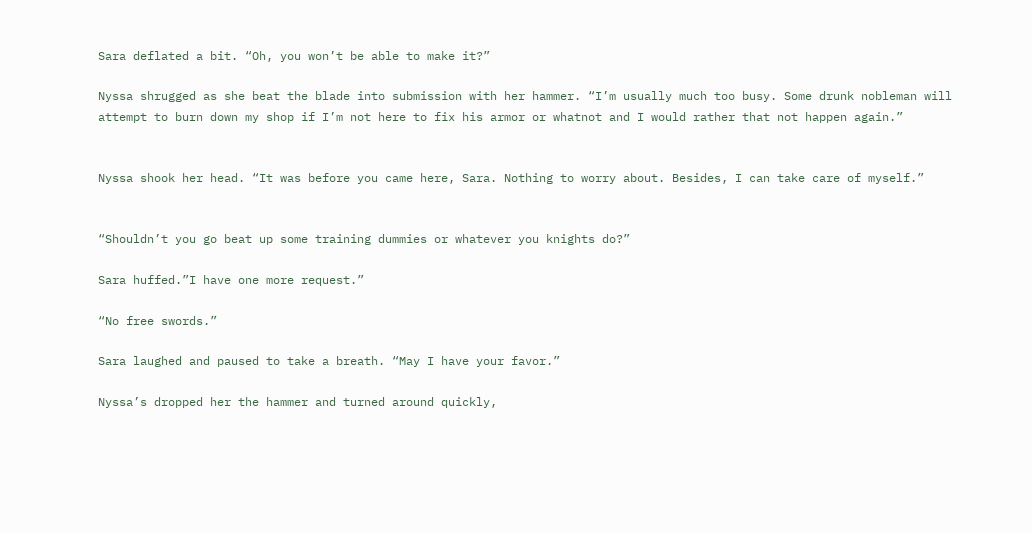Sara deflated a bit. “Oh, you won’t be able to make it?”

Nyssa shrugged as she beat the blade into submission with her hammer. “I’m usually much too busy. Some drunk nobleman will attempt to burn down my shop if I’m not here to fix his armor or whatnot and I would rather that not happen again.”


Nyssa shook her head. “It was before you came here, Sara. Nothing to worry about. Besides, I can take care of myself.”


“Shouldn’t you go beat up some training dummies or whatever you knights do?”

Sara huffed.”I have one more request.”

“No free swords.”

Sara laughed and paused to take a breath. “May I have your favor.”

Nyssa’s dropped her the hammer and turned around quickly,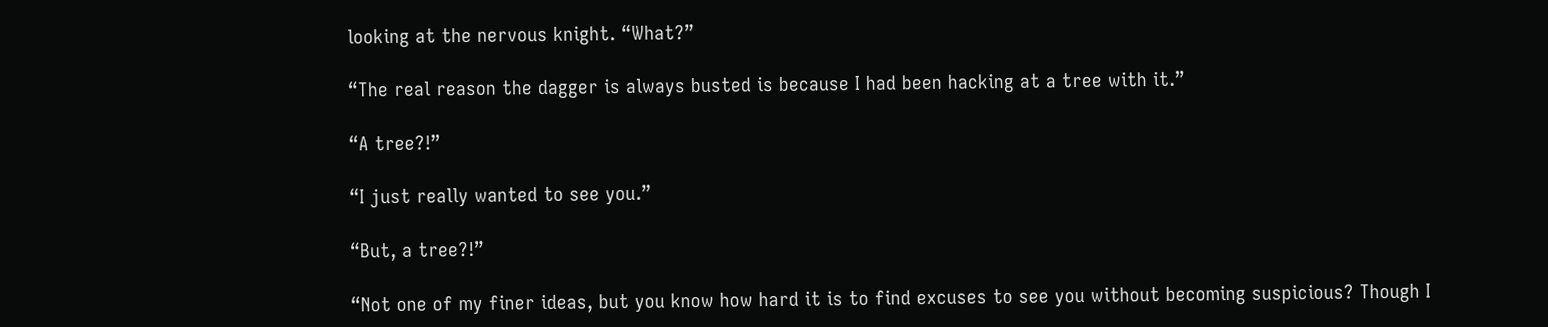looking at the nervous knight. “What?”

“The real reason the dagger is always busted is because I had been hacking at a tree with it.”

“A tree?!”

“I just really wanted to see you.”

“But, a tree?!”

“Not one of my finer ideas, but you know how hard it is to find excuses to see you without becoming suspicious? Though I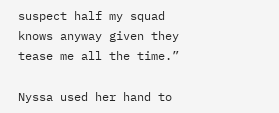suspect half my squad knows anyway given they tease me all the time.”

Nyssa used her hand to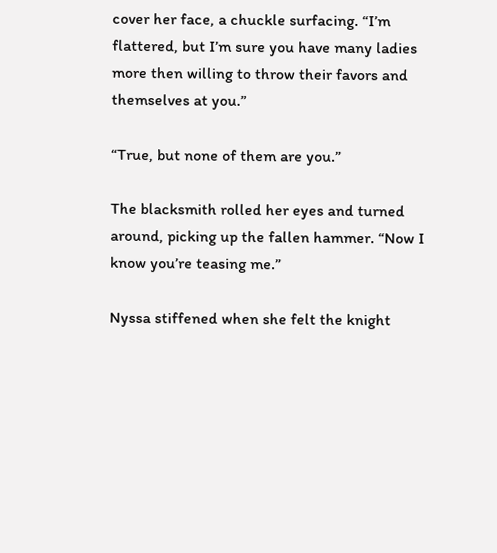cover her face, a chuckle surfacing. “I’m flattered, but I’m sure you have many ladies more then willing to throw their favors and themselves at you.”

“True, but none of them are you.”

The blacksmith rolled her eyes and turned around, picking up the fallen hammer. “Now I know you’re teasing me.”

Nyssa stiffened when she felt the knight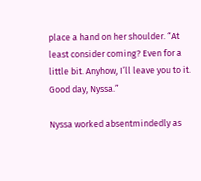place a hand on her shoulder. “At least consider coming? Even for a little bit. Anyhow, I’ll leave you to it. Good day, Nyssa.”

Nyssa worked absentmindedly as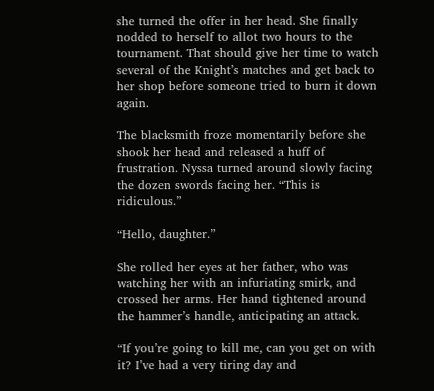she turned the offer in her head. She finally nodded to herself to allot two hours to the tournament. That should give her time to watch several of the Knight’s matches and get back to her shop before someone tried to burn it down again.

The blacksmith froze momentarily before she shook her head and released a huff of frustration. Nyssa turned around slowly facing the dozen swords facing her. “This is ridiculous.”

“Hello, daughter.”

She rolled her eyes at her father, who was watching her with an infuriating smirk, and crossed her arms. Her hand tightened around the hammer’s handle, anticipating an attack.

“If you’re going to kill me, can you get on with it? I’ve had a very tiring day and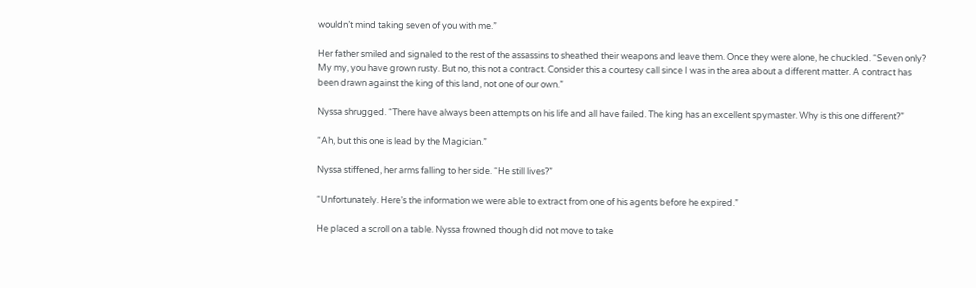wouldn’t mind taking seven of you with me.”

Her father smiled and signaled to the rest of the assassins to sheathed their weapons and leave them. Once they were alone, he chuckled. “Seven only? My my, you have grown rusty. But no, this not a contract. Consider this a courtesy call since I was in the area about a different matter. A contract has been drawn against the king of this land, not one of our own.”

Nyssa shrugged. “There have always been attempts on his life and all have failed. The king has an excellent spymaster. Why is this one different?”

“Ah, but this one is lead by the Magician.”

Nyssa stiffened, her arms falling to her side. “He still lives?”

“Unfortunately. Here’s the information we were able to extract from one of his agents before he expired.”

He placed a scroll on a table. Nyssa frowned though did not move to take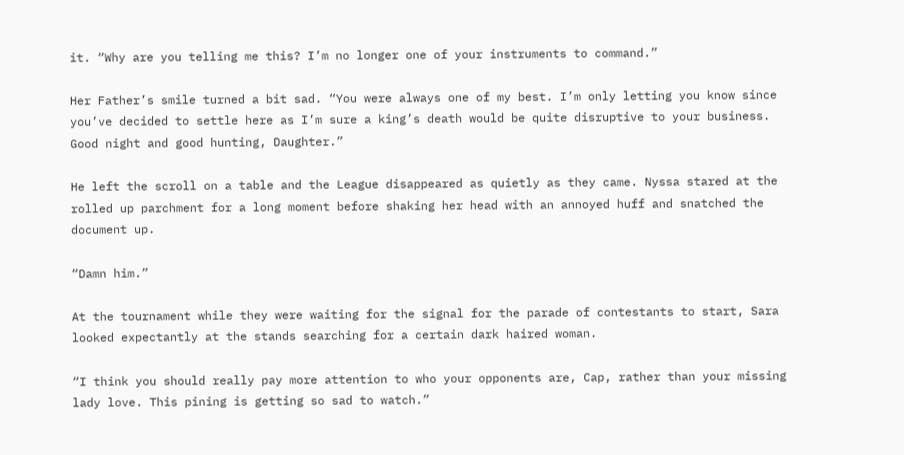it. “Why are you telling me this? I’m no longer one of your instruments to command.”

Her Father’s smile turned a bit sad. “You were always one of my best. I’m only letting you know since you’ve decided to settle here as I’m sure a king’s death would be quite disruptive to your business. Good night and good hunting, Daughter.”

He left the scroll on a table and the League disappeared as quietly as they came. Nyssa stared at the rolled up parchment for a long moment before shaking her head with an annoyed huff and snatched the document up.

“Damn him.”

At the tournament while they were waiting for the signal for the parade of contestants to start, Sara looked expectantly at the stands searching for a certain dark haired woman.

“I think you should really pay more attention to who your opponents are, Cap, rather than your missing lady love. This pining is getting so sad to watch.”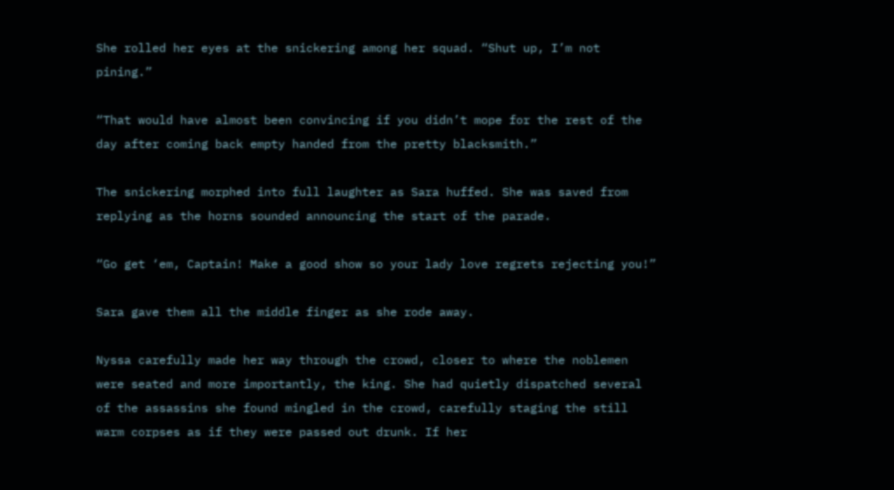She rolled her eyes at the snickering among her squad. “Shut up, I’m not pining.”

“That would have almost been convincing if you didn’t mope for the rest of the day after coming back empty handed from the pretty blacksmith.”

The snickering morphed into full laughter as Sara huffed. She was saved from replying as the horns sounded announcing the start of the parade.

“Go get ‘em, Captain! Make a good show so your lady love regrets rejecting you!”

Sara gave them all the middle finger as she rode away.

Nyssa carefully made her way through the crowd, closer to where the noblemen were seated and more importantly, the king. She had quietly dispatched several of the assassins she found mingled in the crowd, carefully staging the still warm corpses as if they were passed out drunk. If her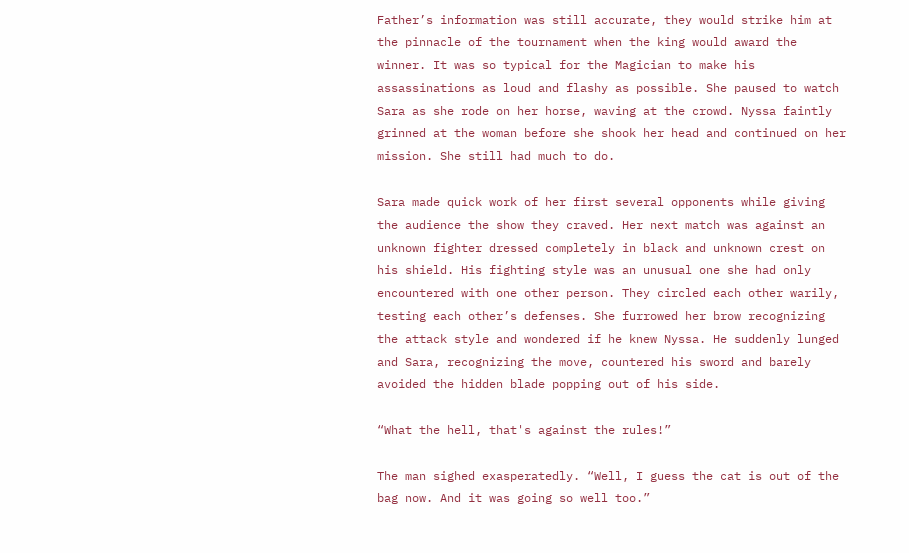Father’s information was still accurate, they would strike him at the pinnacle of the tournament when the king would award the winner. It was so typical for the Magician to make his assassinations as loud and flashy as possible. She paused to watch Sara as she rode on her horse, waving at the crowd. Nyssa faintly grinned at the woman before she shook her head and continued on her mission. She still had much to do.

Sara made quick work of her first several opponents while giving the audience the show they craved. Her next match was against an unknown fighter dressed completely in black and unknown crest on his shield. His fighting style was an unusual one she had only encountered with one other person. They circled each other warily, testing each other’s defenses. She furrowed her brow recognizing the attack style and wondered if he knew Nyssa. He suddenly lunged and Sara, recognizing the move, countered his sword and barely avoided the hidden blade popping out of his side.

“What the hell, that's against the rules!”

The man sighed exasperatedly. “Well, I guess the cat is out of the bag now. And it was going so well too.”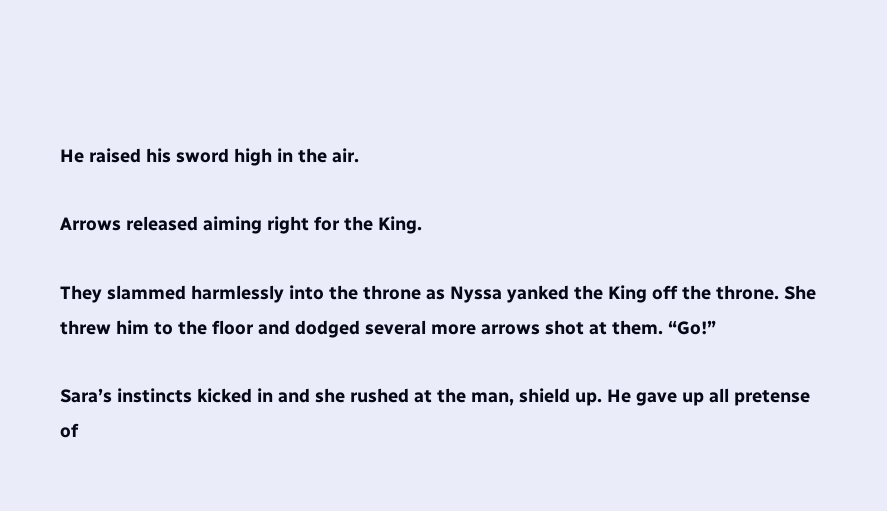He raised his sword high in the air.

Arrows released aiming right for the King.

They slammed harmlessly into the throne as Nyssa yanked the King off the throne. She threw him to the floor and dodged several more arrows shot at them. “Go!”

Sara’s instincts kicked in and she rushed at the man, shield up. He gave up all pretense of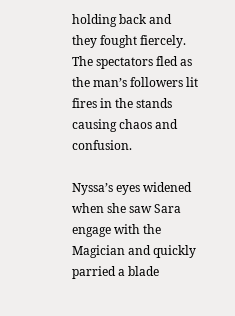holding back and they fought fiercely. The spectators fled as the man’s followers lit fires in the stands causing chaos and confusion.

Nyssa’s eyes widened when she saw Sara engage with the Magician and quickly parried a blade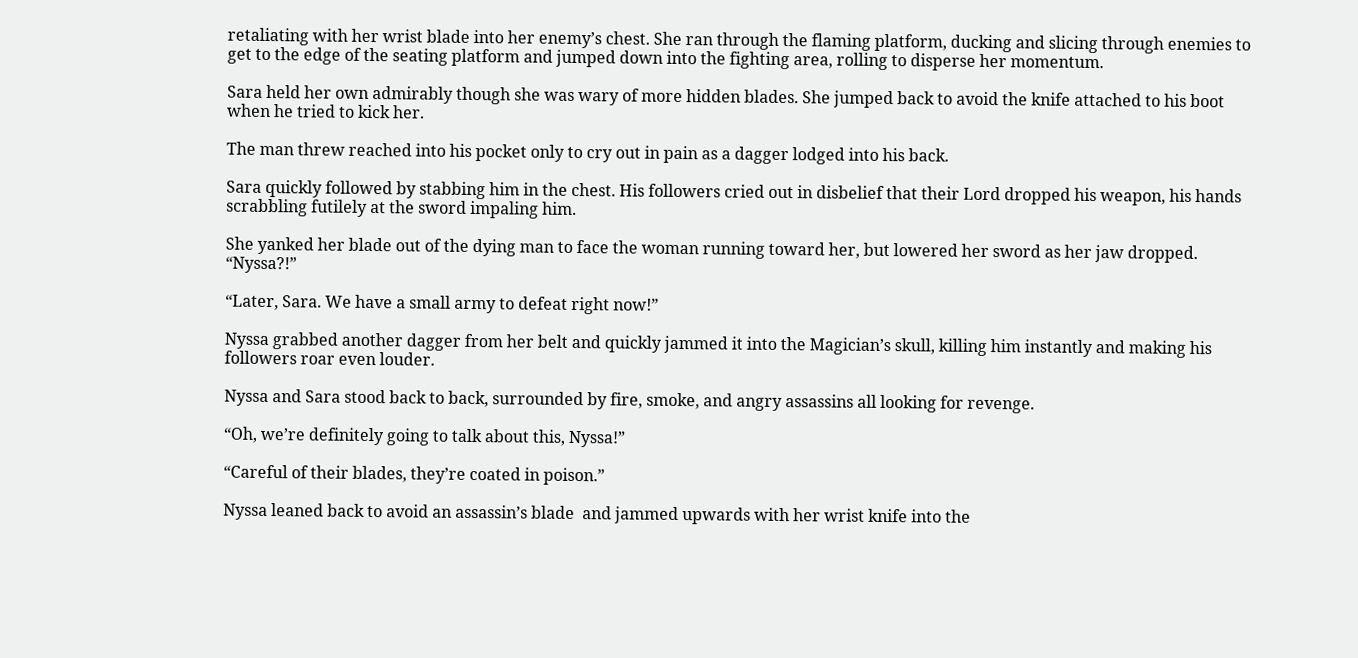retaliating with her wrist blade into her enemy’s chest. She ran through the flaming platform, ducking and slicing through enemies to get to the edge of the seating platform and jumped down into the fighting area, rolling to disperse her momentum.

Sara held her own admirably though she was wary of more hidden blades. She jumped back to avoid the knife attached to his boot when he tried to kick her.

The man threw reached into his pocket only to cry out in pain as a dagger lodged into his back.

Sara quickly followed by stabbing him in the chest. His followers cried out in disbelief that their Lord dropped his weapon, his hands scrabbling futilely at the sword impaling him.

She yanked her blade out of the dying man to face the woman running toward her, but lowered her sword as her jaw dropped. “Nyssa?!”

“Later, Sara. We have a small army to defeat right now!”

Nyssa grabbed another dagger from her belt and quickly jammed it into the Magician’s skull, killing him instantly and making his followers roar even louder.

Nyssa and Sara stood back to back, surrounded by fire, smoke, and angry assassins all looking for revenge.

“Oh, we’re definitely going to talk about this, Nyssa!”

“Careful of their blades, they’re coated in poison.”

Nyssa leaned back to avoid an assassin’s blade  and jammed upwards with her wrist knife into the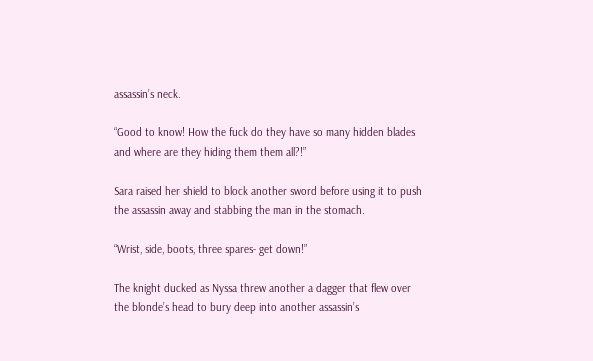assassin’s neck.

“Good to know! How the fuck do they have so many hidden blades and where are they hiding them them all?!”

Sara raised her shield to block another sword before using it to push the assassin away and stabbing the man in the stomach.

“Wrist, side, boots, three spares- get down!”

The knight ducked as Nyssa threw another a dagger that flew over the blonde’s head to bury deep into another assassin’s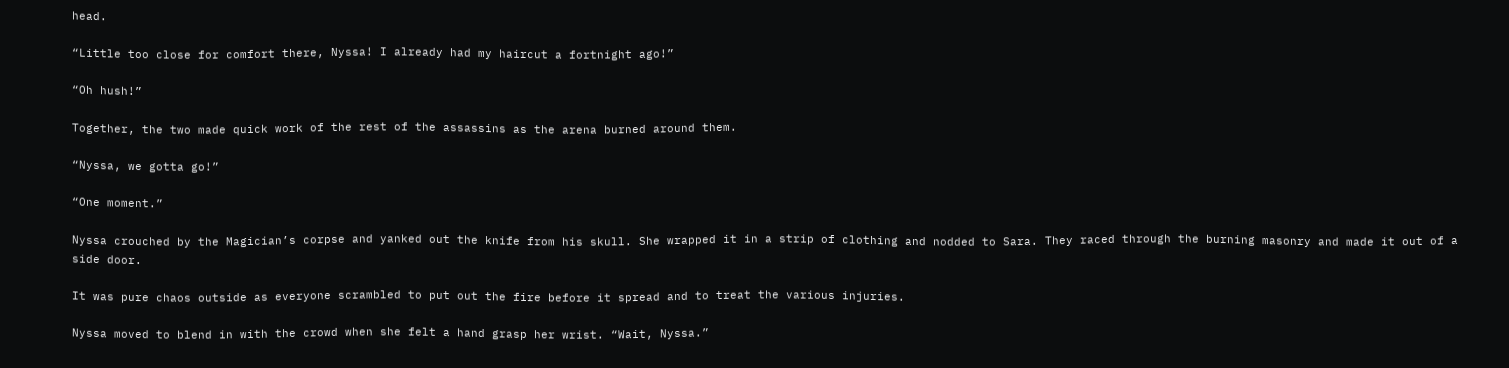head.

“Little too close for comfort there, Nyssa! I already had my haircut a fortnight ago!”

“Oh hush!”

Together, the two made quick work of the rest of the assassins as the arena burned around them.

“Nyssa, we gotta go!”

“One moment.”

Nyssa crouched by the Magician’s corpse and yanked out the knife from his skull. She wrapped it in a strip of clothing and nodded to Sara. They raced through the burning masonry and made it out of a side door.

It was pure chaos outside as everyone scrambled to put out the fire before it spread and to treat the various injuries.

Nyssa moved to blend in with the crowd when she felt a hand grasp her wrist. “Wait, Nyssa.”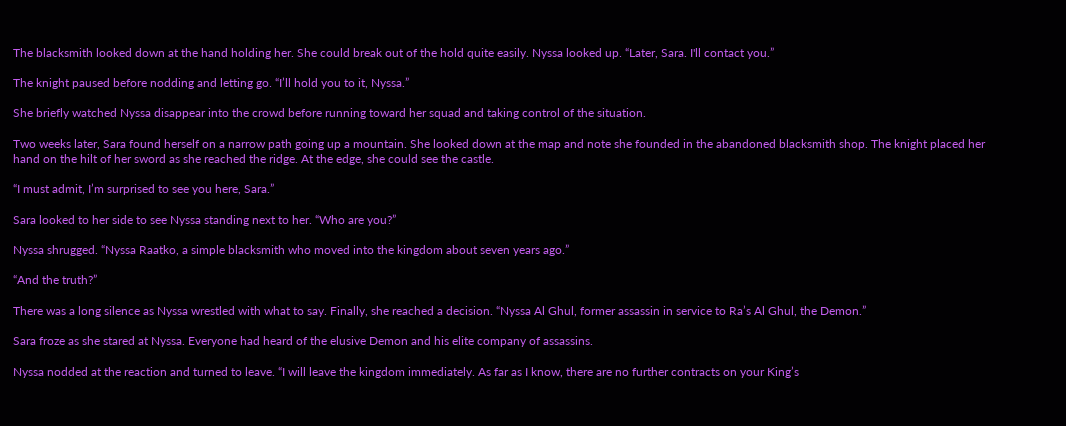The blacksmith looked down at the hand holding her. She could break out of the hold quite easily. Nyssa looked up. “Later, Sara. I'll contact you.”

The knight paused before nodding and letting go. “I’ll hold you to it, Nyssa.”

She briefly watched Nyssa disappear into the crowd before running toward her squad and taking control of the situation.

Two weeks later, Sara found herself on a narrow path going up a mountain. She looked down at the map and note she founded in the abandoned blacksmith shop. The knight placed her hand on the hilt of her sword as she reached the ridge. At the edge, she could see the castle.

“I must admit, I’m surprised to see you here, Sara.”

Sara looked to her side to see Nyssa standing next to her. “Who are you?”

Nyssa shrugged. “Nyssa Raatko, a simple blacksmith who moved into the kingdom about seven years ago.”

“And the truth?”

There was a long silence as Nyssa wrestled with what to say. Finally, she reached a decision. “Nyssa Al Ghul, former assassin in service to Ra’s Al Ghul, the Demon.”

Sara froze as she stared at Nyssa. Everyone had heard of the elusive Demon and his elite company of assassins.

Nyssa nodded at the reaction and turned to leave. “I will leave the kingdom immediately. As far as I know, there are no further contracts on your King’s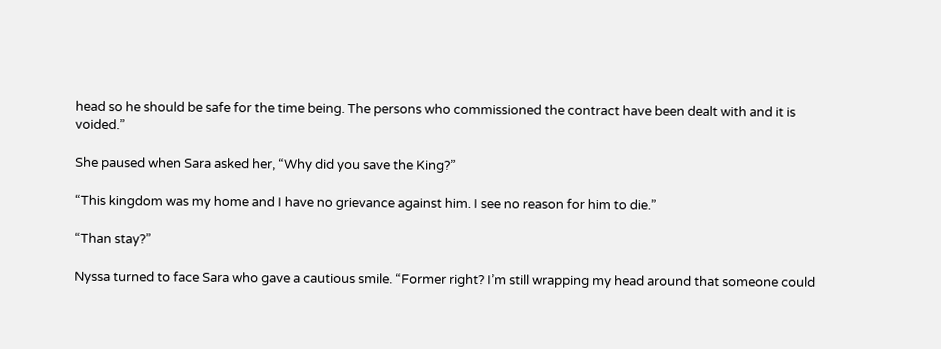head so he should be safe for the time being. The persons who commissioned the contract have been dealt with and it is voided.”

She paused when Sara asked her, “Why did you save the King?”

“This kingdom was my home and I have no grievance against him. I see no reason for him to die.”

“Than stay?”

Nyssa turned to face Sara who gave a cautious smile. “Former right? I’m still wrapping my head around that someone could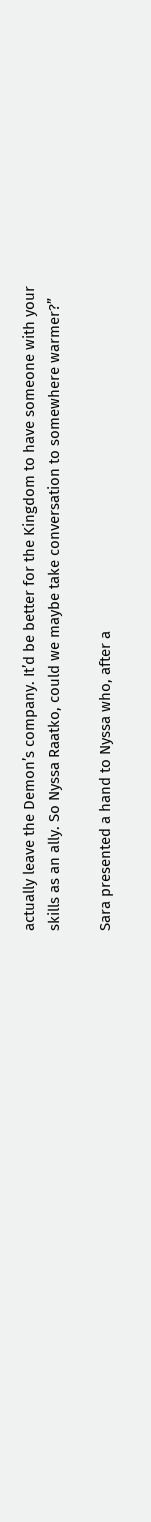actually leave the Demon’s company. It’d be better for the Kingdom to have someone with your skills as an ally. So Nyssa Raatko, could we maybe take conversation to somewhere warmer?”

Sara presented a hand to Nyssa who, after a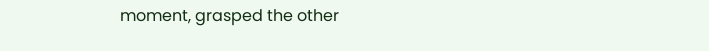moment, grasped the other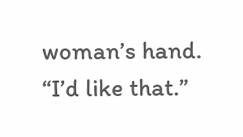woman’s hand. “I’d like that.”